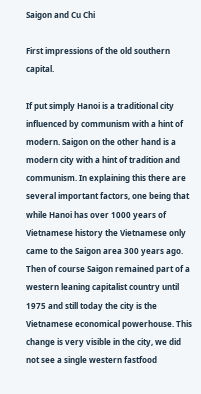Saigon and Cu Chi

First impressions of the old southern capital.

If put simply Hanoi is a traditional city influenced by communism with a hint of modern. Saigon on the other hand is a modern city with a hint of tradition and communism. In explaining this there are several important factors, one being that while Hanoi has over 1000 years of Vietnamese history the Vietnamese only came to the Saigon area 300 years ago. Then of course Saigon remained part of a western leaning capitalist country until 1975 and still today the city is the Vietnamese economical powerhouse. This change is very visible in the city, we did not see a single western fastfood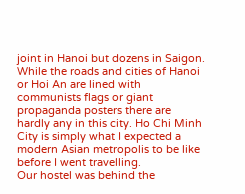joint in Hanoi but dozens in Saigon. While the roads and cities of Hanoi or Hoi An are lined with communists flags or giant propaganda posters there are hardly any in this city. Ho Chi Minh City is simply what I expected a modern Asian metropolis to be like before I went travelling.
Our hostel was behind the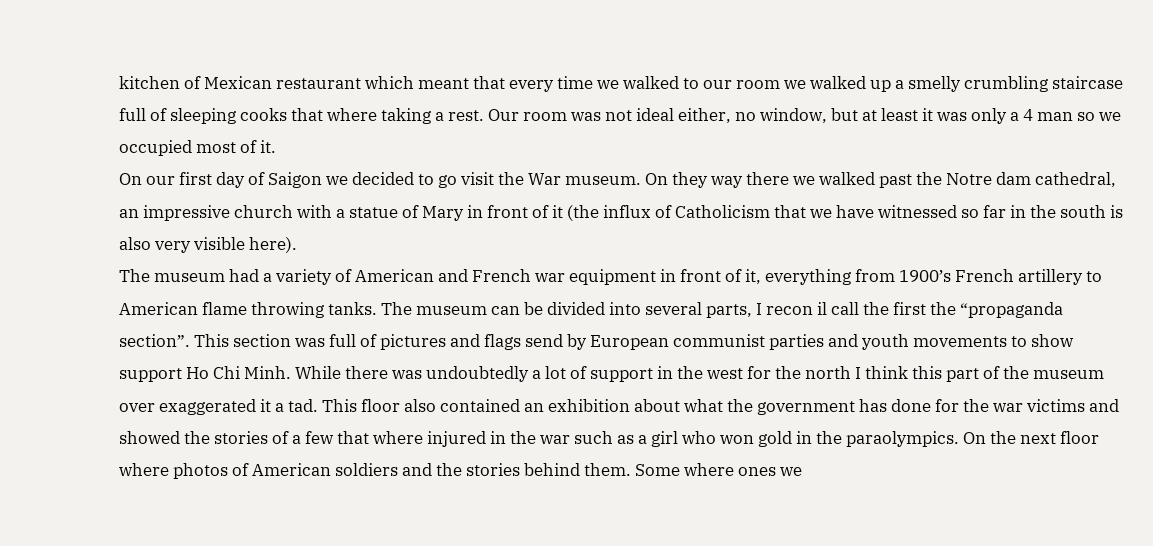kitchen of Mexican restaurant which meant that every time we walked to our room we walked up a smelly crumbling staircase full of sleeping cooks that where taking a rest. Our room was not ideal either, no window, but at least it was only a 4 man so we occupied most of it.
On our first day of Saigon we decided to go visit the War museum. On they way there we walked past the Notre dam cathedral, an impressive church with a statue of Mary in front of it (the influx of Catholicism that we have witnessed so far in the south is also very visible here).
The museum had a variety of American and French war equipment in front of it, everything from 1900’s French artillery to American flame throwing tanks. The museum can be divided into several parts, I recon il call the first the “propaganda section”. This section was full of pictures and flags send by European communist parties and youth movements to show support Ho Chi Minh. While there was undoubtedly a lot of support in the west for the north I think this part of the museum over exaggerated it a tad. This floor also contained an exhibition about what the government has done for the war victims and showed the stories of a few that where injured in the war such as a girl who won gold in the paraolympics. On the next floor where photos of American soldiers and the stories behind them. Some where ones we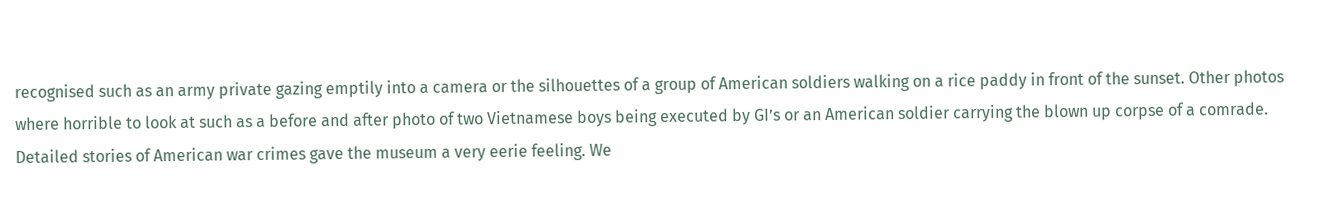recognised such as an army private gazing emptily into a camera or the silhouettes of a group of American soldiers walking on a rice paddy in front of the sunset. Other photos where horrible to look at such as a before and after photo of two Vietnamese boys being executed by GI’s or an American soldier carrying the blown up corpse of a comrade. Detailed stories of American war crimes gave the museum a very eerie feeling. We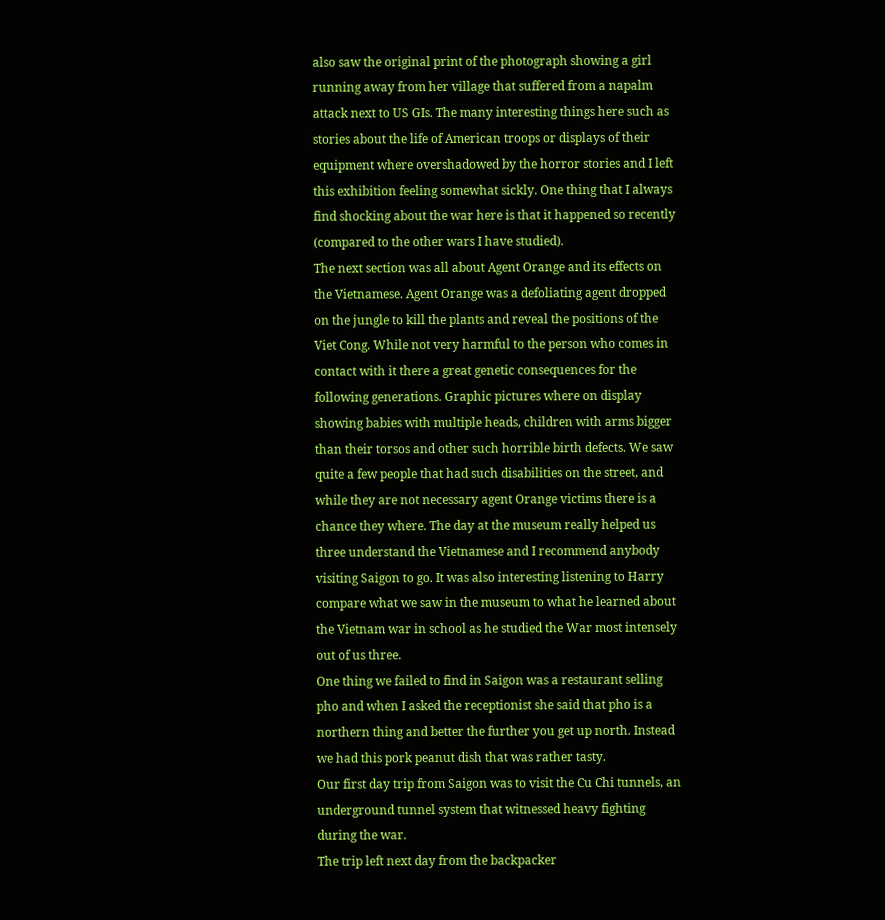also saw the original print of the photograph showing a girl running away from her village that suffered from a napalm attack next to US GIs. The many interesting things here such as stories about the life of American troops or displays of their equipment where overshadowed by the horror stories and I left this exhibition feeling somewhat sickly. One thing that I always find shocking about the war here is that it happened so recently (compared to the other wars I have studied).
The next section was all about Agent Orange and its effects on the Vietnamese. Agent Orange was a defoliating agent dropped on the jungle to kill the plants and reveal the positions of the Viet Cong. While not very harmful to the person who comes in contact with it there a great genetic consequences for the following generations. Graphic pictures where on display showing babies with multiple heads, children with arms bigger than their torsos and other such horrible birth defects. We saw quite a few people that had such disabilities on the street, and while they are not necessary agent Orange victims there is a chance they where. The day at the museum really helped us three understand the Vietnamese and I recommend anybody visiting Saigon to go. It was also interesting listening to Harry compare what we saw in the museum to what he learned about the Vietnam war in school as he studied the War most intensely out of us three.
One thing we failed to find in Saigon was a restaurant selling pho and when I asked the receptionist she said that pho is a northern thing and better the further you get up north. Instead we had this pork peanut dish that was rather tasty.
Our first day trip from Saigon was to visit the Cu Chi tunnels, an underground tunnel system that witnessed heavy fighting during the war.
The trip left next day from the backpacker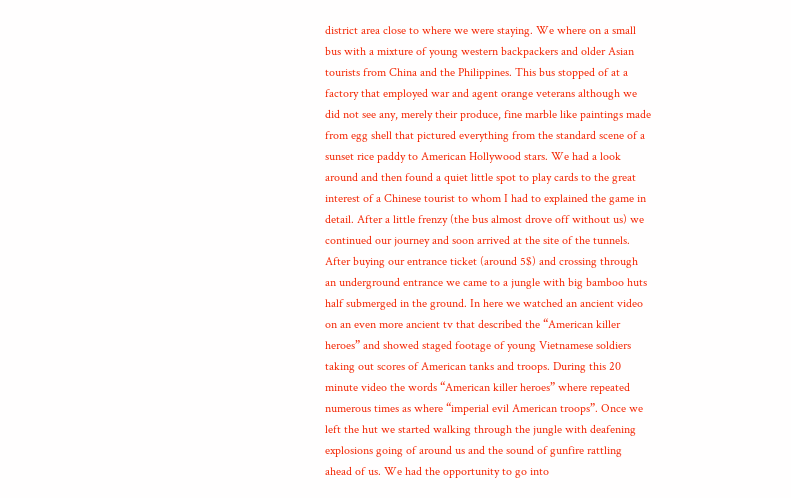district area close to where we were staying. We where on a small bus with a mixture of young western backpackers and older Asian tourists from China and the Philippines. This bus stopped of at a factory that employed war and agent orange veterans although we did not see any, merely their produce, fine marble like paintings made from egg shell that pictured everything from the standard scene of a sunset rice paddy to American Hollywood stars. We had a look around and then found a quiet little spot to play cards to the great interest of a Chinese tourist to whom I had to explained the game in detail. After a little frenzy (the bus almost drove off without us) we continued our journey and soon arrived at the site of the tunnels. After buying our entrance ticket (around 5$) and crossing through an underground entrance we came to a jungle with big bamboo huts half submerged in the ground. In here we watched an ancient video on an even more ancient tv that described the “American killer heroes” and showed staged footage of young Vietnamese soldiers taking out scores of American tanks and troops. During this 20 minute video the words “American killer heroes” where repeated numerous times as where “imperial evil American troops”. Once we left the hut we started walking through the jungle with deafening explosions going of around us and the sound of gunfire rattling ahead of us. We had the opportunity to go into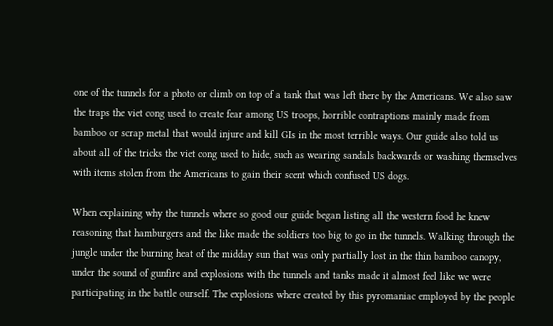one of the tunnels for a photo or climb on top of a tank that was left there by the Americans. We also saw the traps the viet cong used to create fear among US troops, horrible contraptions mainly made from bamboo or scrap metal that would injure and kill GIs in the most terrible ways. Our guide also told us about all of the tricks the viet cong used to hide, such as wearing sandals backwards or washing themselves with items stolen from the Americans to gain their scent which confused US dogs.

When explaining why the tunnels where so good our guide began listing all the western food he knew reasoning that hamburgers and the like made the soldiers too big to go in the tunnels. Walking through the jungle under the burning heat of the midday sun that was only partially lost in the thin bamboo canopy, under the sound of gunfire and explosions with the tunnels and tanks made it almost feel like we were participating in the battle ourself. The explosions where created by this pyromaniac employed by the people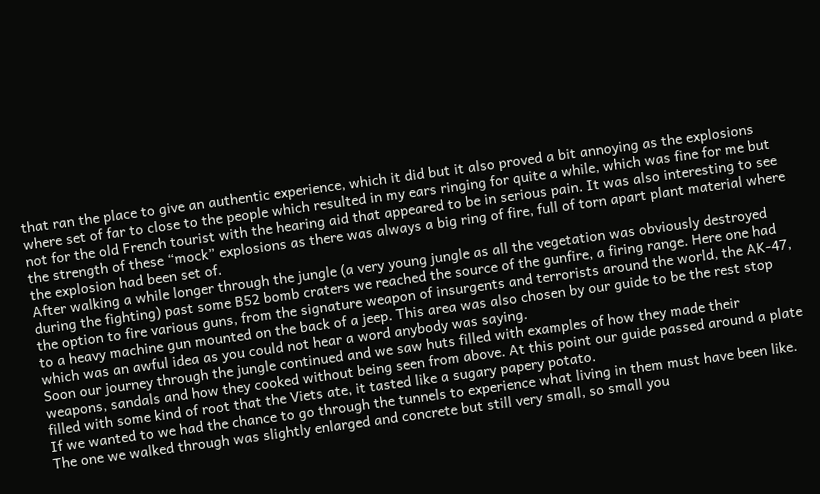that ran the place to give an authentic experience, which it did but it also proved a bit annoying as the explosions where set of far to close to the people which resulted in my ears ringing for quite a while, which was fine for me but not for the old French tourist with the hearing aid that appeared to be in serious pain. It was also interesting to see the strength of these “mock” explosions as there was always a big ring of fire, full of torn apart plant material where the explosion had been set of.
After walking a while longer through the jungle (a very young jungle as all the vegetation was obviously destroyed during the fighting) past some B52 bomb craters we reached the source of the gunfire, a firing range. Here one had the option to fire various guns, from the signature weapon of insurgents and terrorists around the world, the AK-47, to a heavy machine gun mounted on the back of a jeep. This area was also chosen by our guide to be the rest stop which was an awful idea as you could not hear a word anybody was saying.
Soon our journey through the jungle continued and we saw huts filled with examples of how they made their weapons, sandals and how they cooked without being seen from above. At this point our guide passed around a plate filled with some kind of root that the Viets ate, it tasted like a sugary papery potato.
If we wanted to we had the chance to go through the tunnels to experience what living in them must have been like. The one we walked through was slightly enlarged and concrete but still very small, so small you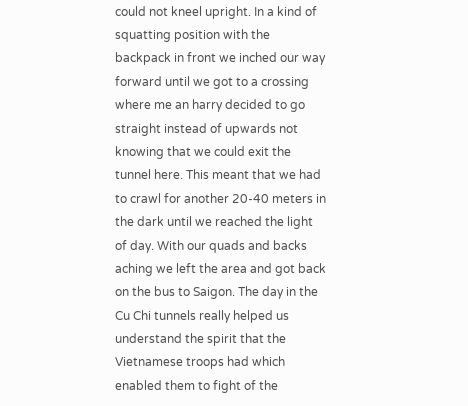could not kneel upright. In a kind of squatting position with the backpack in front we inched our way forward until we got to a crossing where me an harry decided to go straight instead of upwards not knowing that we could exit the tunnel here. This meant that we had to crawl for another 20-40 meters in the dark until we reached the light of day. With our quads and backs aching we left the area and got back on the bus to Saigon. The day in the Cu Chi tunnels really helped us understand the spirit that the Vietnamese troops had which enabled them to fight of the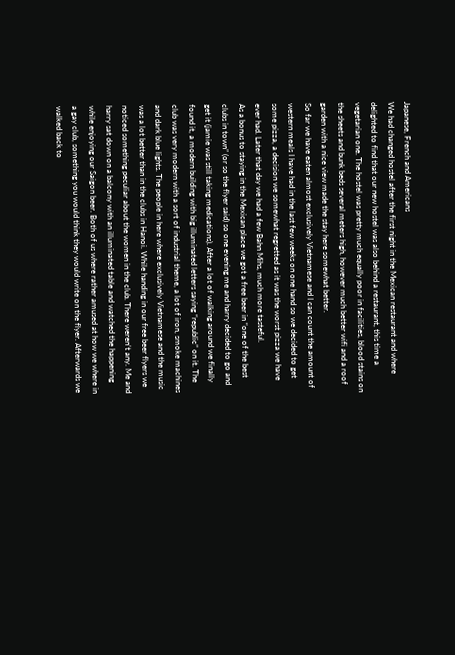Japanese, French and Americans
We had changed hostel after the first night in the Mexican restaurant and where delighted to find that our new hostel was also behind a restaurant, this time a vegetarian one. The hostel was pretty much equally poor in facilities, blood stains on the sheets and bunk beds several meters high, however much better wifi and a roof garden with a nice view made the stay here somewhat better.
So far we have eaten almost exclusively Vietnamese and I can count the amount of western meals I have had in the last few weeks on one hand so we decided to get some pizza, a decision we somewhat regretted as it was the worst pizza we have ever had. Later that day we had a few Bahn Mihs, much more tasteful.
As a bonus to staying in the Mexican place we got a free beer in “one of the best clubs in town” (or so the flyer said) so one evening me and harry decided to go and get it (jamie was still taking medications). After a lot of walking around we finally found it, a modern building with big illuminated letters saying “republic” on it. The club was very modern with a sort of industrial theme, a lot of iron, smoke machines and dark blue lights. The people in here where exclusively Vietnamese and the music was a lot better than in the clubs in Hanoi. While handing in our free beer flyers we noticed something peculiar about the women in the club. There weren’t any. Me and harry sat down on a balcony with an illuminated table and watched the happening while enjoying our Saigon beer. Both of us where rather amused at how we where in a gay club, something you would think they would write on the flyer. Afterwards we walked back to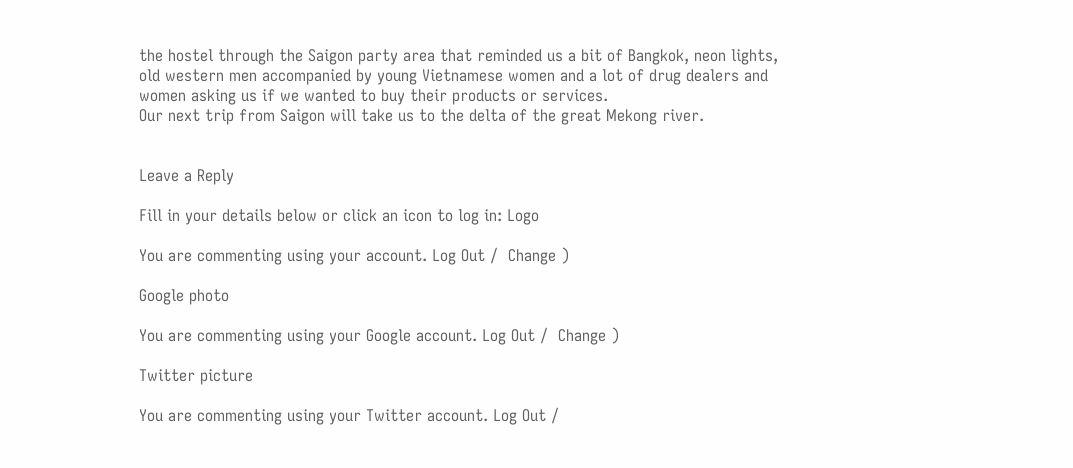the hostel through the Saigon party area that reminded us a bit of Bangkok, neon lights, old western men accompanied by young Vietnamese women and a lot of drug dealers and women asking us if we wanted to buy their products or services.
Our next trip from Saigon will take us to the delta of the great Mekong river.


Leave a Reply

Fill in your details below or click an icon to log in: Logo

You are commenting using your account. Log Out /  Change )

Google photo

You are commenting using your Google account. Log Out /  Change )

Twitter picture

You are commenting using your Twitter account. Log Out /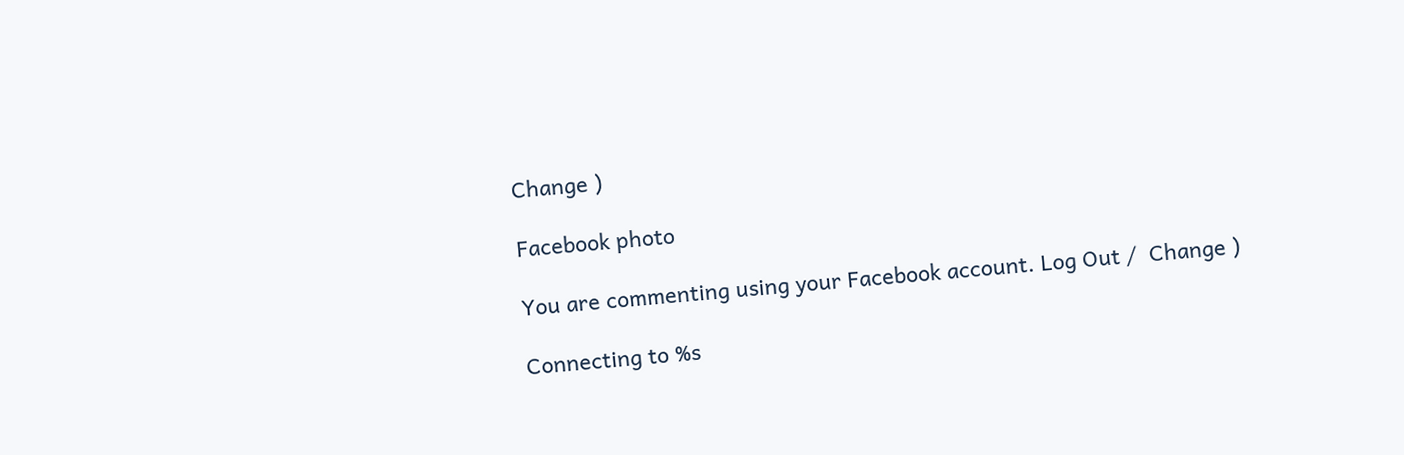Change )

Facebook photo

You are commenting using your Facebook account. Log Out /  Change )

Connecting to %s